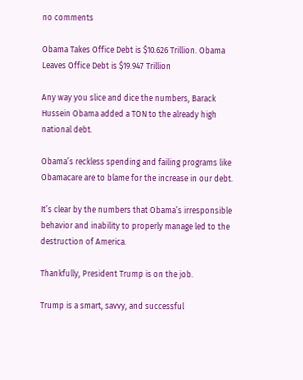no comments

Obama Takes Office Debt is $10.626 Trillion. Obama Leaves Office Debt is $19.947 Trillion

Any way you slice and dice the numbers, Barack Hussein Obama added a TON to the already high national debt.

Obama’s reckless spending and failing programs like Obamacare are to blame for the increase in our debt.

It’s clear by the numbers that Obama’s irresponsible behavior and inability to properly manage led to the destruction of America.

Thankfully, President Trump is on the job.

Trump is a smart, savvy, and successful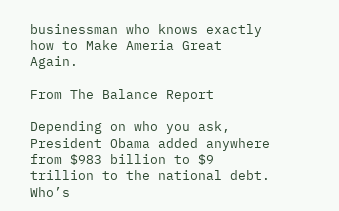businessman who knows exactly how to Make Ameria Great Again.

From The Balance Report

Depending on who you ask, President Obama added anywhere from $983 billion to $9 trillion to the national debt. Who’s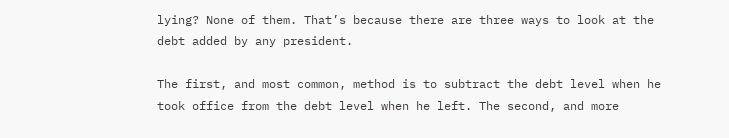lying? None of them. That’s because there are three ways to look at the debt added by any president.

The first, and most common, method is to subtract the debt level when he took office from the debt level when he left. The second, and more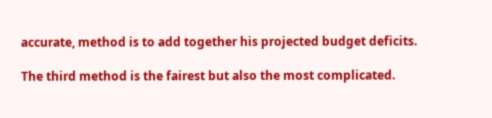accurate, method is to add together his projected budget deficits.

The third method is the fairest but also the most complicated.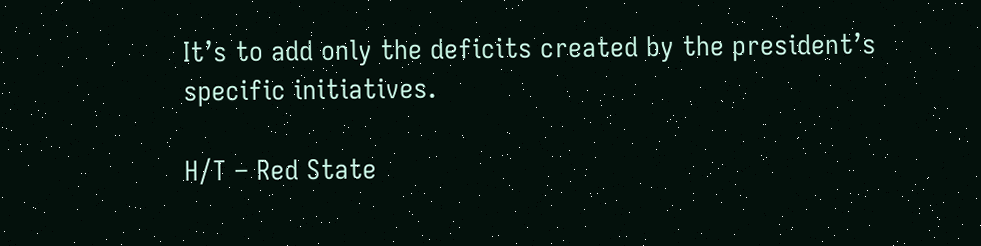It’s to add only the deficits created by the president’s specific initiatives.

H/T – Red State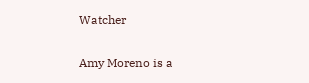Watcher

Amy Moreno is a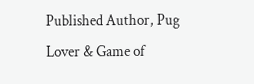Published Author, Pug Lover & Game of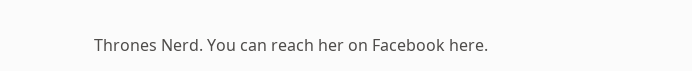Thrones Nerd. You can reach her on Facebook here.